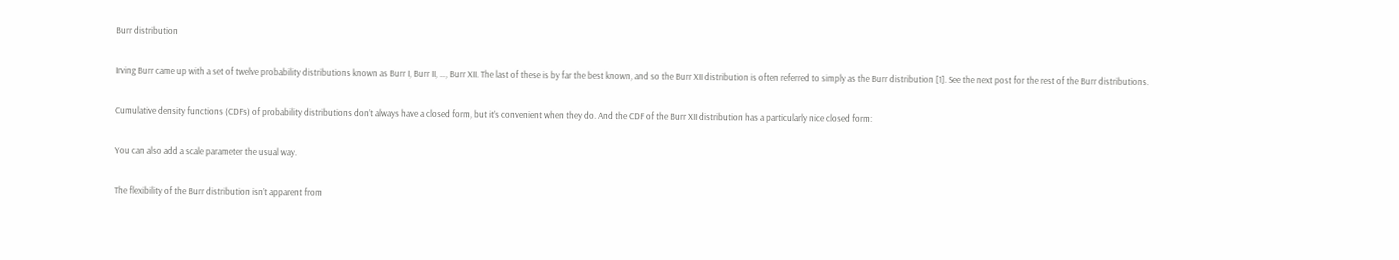Burr distribution

Irving Burr came up with a set of twelve probability distributions known as Burr I, Burr II, …, Burr XII. The last of these is by far the best known, and so the Burr XII distribution is often referred to simply as the Burr distribution [1]. See the next post for the rest of the Burr distributions.

Cumulative density functions (CDFs) of probability distributions don’t always have a closed form, but it’s convenient when they do. And the CDF of the Burr XII distribution has a particularly nice closed form:

You can also add a scale parameter the usual way.

The flexibility of the Burr distribution isn’t apparent from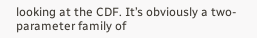looking at the CDF. It’s obviously a two-parameter family of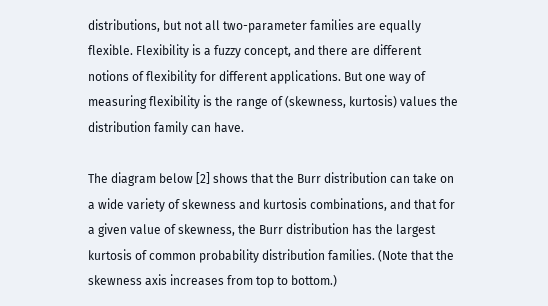distributions, but not all two-parameter families are equally flexible. Flexibility is a fuzzy concept, and there are different notions of flexibility for different applications. But one way of measuring flexibility is the range of (skewness, kurtosis) values the distribution family can have.

The diagram below [2] shows that the Burr distribution can take on a wide variety of skewness and kurtosis combinations, and that for a given value of skewness, the Burr distribution has the largest kurtosis of common probability distribution families. (Note that the skewness axis increases from top to bottom.)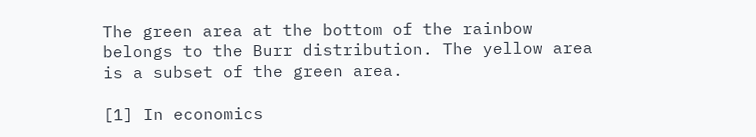The green area at the bottom of the rainbow belongs to the Burr distribution. The yellow area is a subset of the green area.

[1] In economics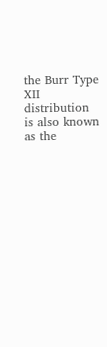the Burr Type XII distribution is also known as the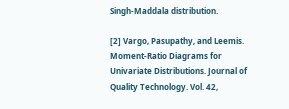Singh-Maddala distribution.

[2] Vargo, Pasupathy, and Leemis. Moment-Ratio Diagrams for Univariate Distributions. Journal of Quality Technology. Vol. 42,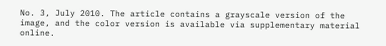No. 3, July 2010. The article contains a grayscale version of the image, and the color version is available via supplementary material online.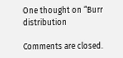One thought on “Burr distribution

Comments are closed.